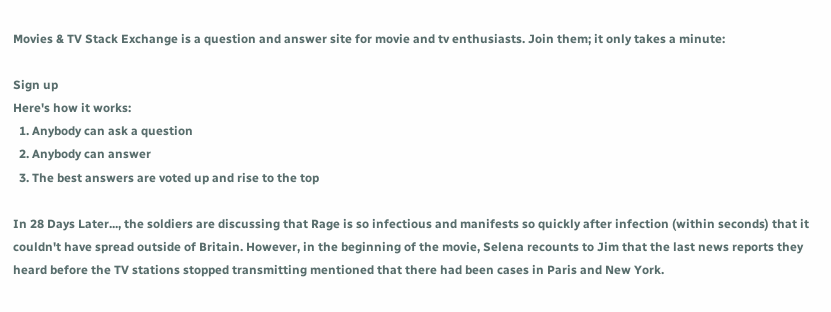Movies & TV Stack Exchange is a question and answer site for movie and tv enthusiasts. Join them; it only takes a minute:

Sign up
Here's how it works:
  1. Anybody can ask a question
  2. Anybody can answer
  3. The best answers are voted up and rise to the top

In 28 Days Later..., the soldiers are discussing that Rage is so infectious and manifests so quickly after infection (within seconds) that it couldn't have spread outside of Britain. However, in the beginning of the movie, Selena recounts to Jim that the last news reports they heard before the TV stations stopped transmitting mentioned that there had been cases in Paris and New York.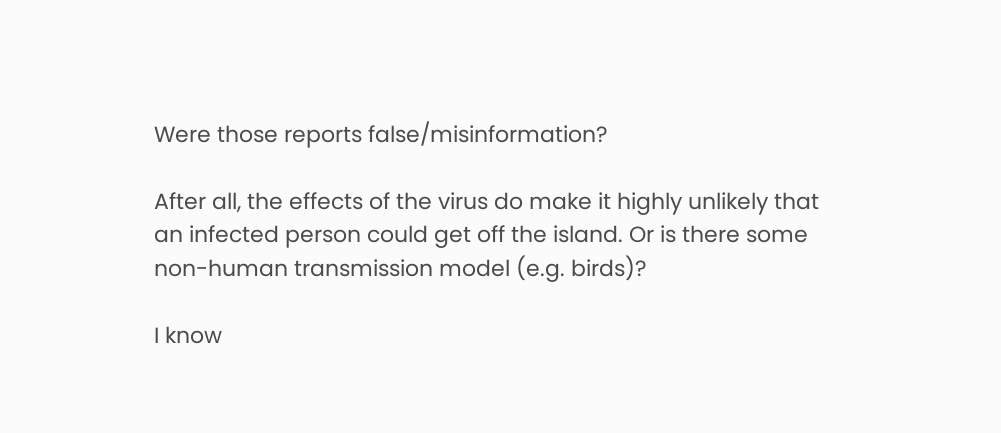Were those reports false/misinformation?

After all, the effects of the virus do make it highly unlikely that an infected person could get off the island. Or is there some non-human transmission model (e.g. birds)?

I know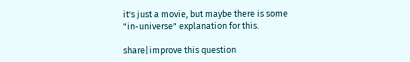it's just a movie, but maybe there is some "in-universe" explanation for this.

share|improve this question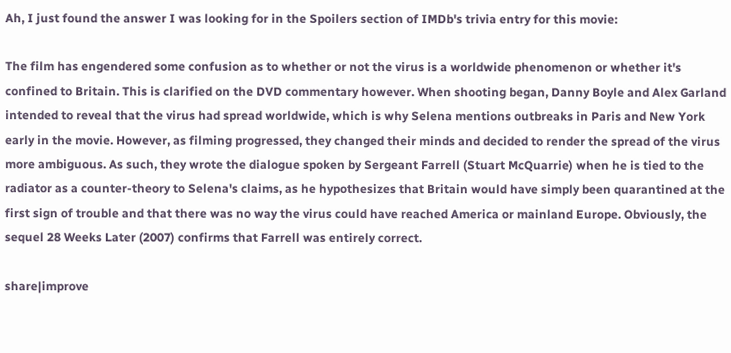Ah, I just found the answer I was looking for in the Spoilers section of IMDb's trivia entry for this movie:

The film has engendered some confusion as to whether or not the virus is a worldwide phenomenon or whether it's confined to Britain. This is clarified on the DVD commentary however. When shooting began, Danny Boyle and Alex Garland intended to reveal that the virus had spread worldwide, which is why Selena mentions outbreaks in Paris and New York early in the movie. However, as filming progressed, they changed their minds and decided to render the spread of the virus more ambiguous. As such, they wrote the dialogue spoken by Sergeant Farrell (Stuart McQuarrie) when he is tied to the radiator as a counter-theory to Selena's claims, as he hypothesizes that Britain would have simply been quarantined at the first sign of trouble and that there was no way the virus could have reached America or mainland Europe. Obviously, the sequel 28 Weeks Later (2007) confirms that Farrell was entirely correct.

share|improve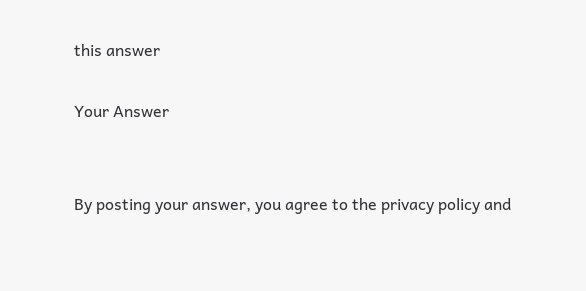this answer

Your Answer


By posting your answer, you agree to the privacy policy and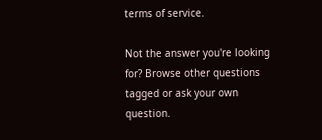terms of service.

Not the answer you're looking for? Browse other questions tagged or ask your own question.